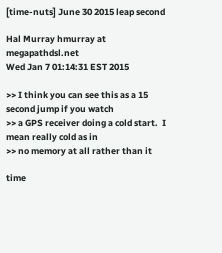[time-nuts] June 30 2015 leap second

Hal Murray hmurray at megapathdsl.net
Wed Jan 7 01:14:31 EST 2015

>> I think you can see this as a 15 second jump if you watch
>> a GPS receiver doing a cold start.  I mean really cold as in
>> no memory at all rather than it

time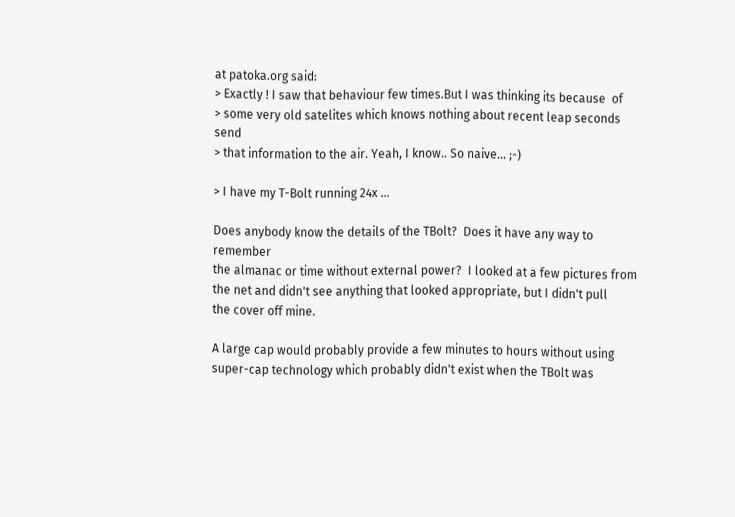at patoka.org said:
> Exactly ! I saw that behaviour few times.But I was thinking its because  of
> some very old satelites which knows nothing about recent leap seconds  send
> that information to the air. Yeah, I know.. So naive... ;-)

> I have my T-Bolt running 24x ...

Does anybody know the details of the TBolt?  Does it have any way to remember
the almanac or time without external power?  I looked at a few pictures from
the net and didn't see anything that looked appropriate, but I didn't pull
the cover off mine.

A large cap would probably provide a few minutes to hours without using
super-cap technology which probably didn't exist when the TBolt was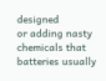designed
or adding nasty chemicals that batteries usually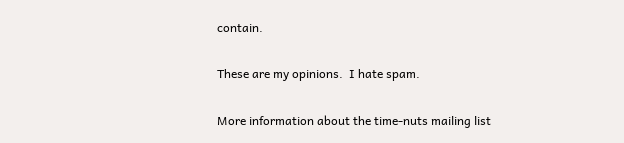contain.

These are my opinions.  I hate spam.

More information about the time-nuts mailing list